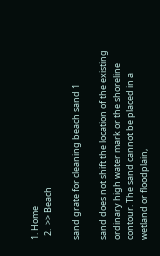1. Home
  2.  >> Beach

sand grate for cleaning beach sand 1

sand does not shift the location of the existing ordinary high water mark or the shoreline contour. The sand cannot be placed in a wetland or floodplain,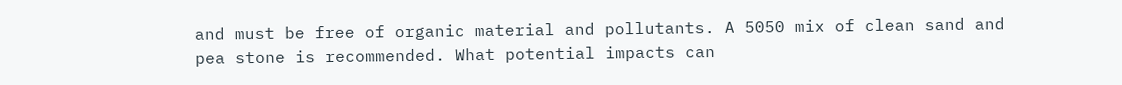and must be free of organic material and pollutants. A 5050 mix of clean sand and pea stone is recommended. What potential impacts can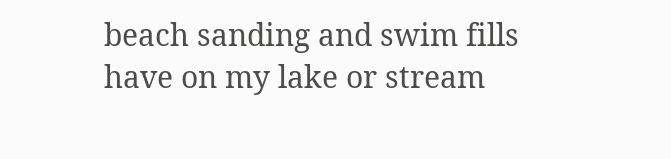beach sanding and swim fills have on my lake or stream